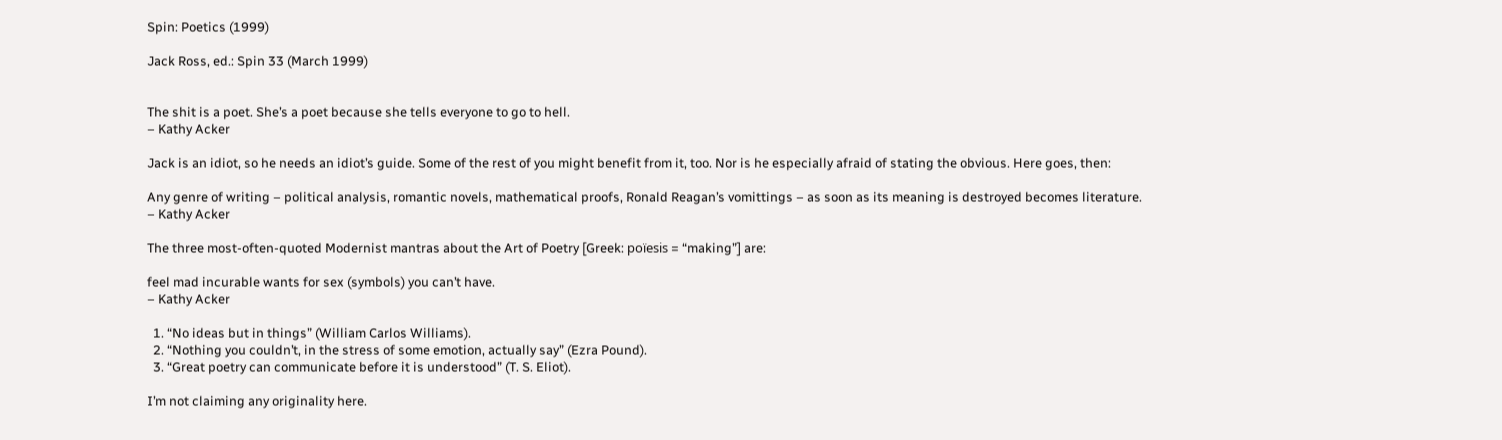Spin: Poetics (1999)

Jack Ross, ed.: Spin 33 (March 1999)


The shit is a poet. She’s a poet because she tells everyone to go to hell.
– Kathy Acker

Jack is an idiot, so he needs an idiot’s guide. Some of the rest of you might benefit from it, too. Nor is he especially afraid of stating the obvious. Here goes, then:

Any genre of writing – political analysis, romantic novels, mathematical proofs, Ronald Reagan’s vomittings – as soon as its meaning is destroyed becomes literature.
– Kathy Acker

The three most-often-quoted Modernist mantras about the Art of Poetry [Greek: poïesis = “making”] are:

feel mad incurable wants for sex (symbols) you can’t have.
– Kathy Acker

  1. “No ideas but in things” (William Carlos Williams).
  2. “Nothing you couldn’t, in the stress of some emotion, actually say” (Ezra Pound).
  3. “Great poetry can communicate before it is understood” (T. S. Eliot).

I’m not claiming any originality here.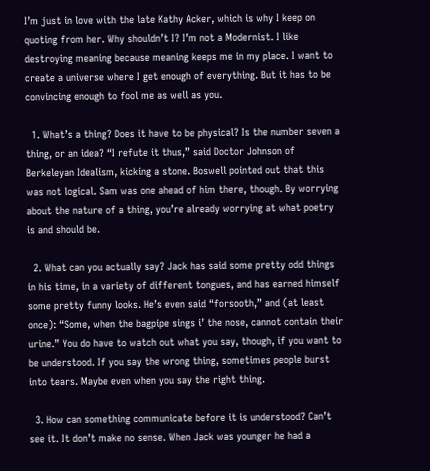I’m just in love with the late Kathy Acker, which is why I keep on quoting from her. Why shouldn’t I? I’m not a Modernist. I like destroying meaning because meaning keeps me in my place. I want to create a universe where I get enough of everything. But it has to be convincing enough to fool me as well as you.

  1. What’s a thing? Does it have to be physical? Is the number seven a thing, or an idea? “I refute it thus,” said Doctor Johnson of Berkeleyan Idealism, kicking a stone. Boswell pointed out that this was not logical. Sam was one ahead of him there, though. By worrying about the nature of a thing, you’re already worrying at what poetry is and should be.

  2. What can you actually say? Jack has said some pretty odd things in his time, in a variety of different tongues, and has earned himself some pretty funny looks. He’s even said “forsooth,” and (at least once): “Some, when the bagpipe sings i’ the nose, cannot contain their urine.” You do have to watch out what you say, though, if you want to be understood. If you say the wrong thing, sometimes people burst into tears. Maybe even when you say the right thing.

  3. How can something communicate before it is understood? Can’t see it. It don’t make no sense. When Jack was younger he had a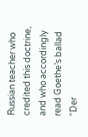Russian teacher who credited this doctrine, and who accordingly read Goethe’s ballad “Der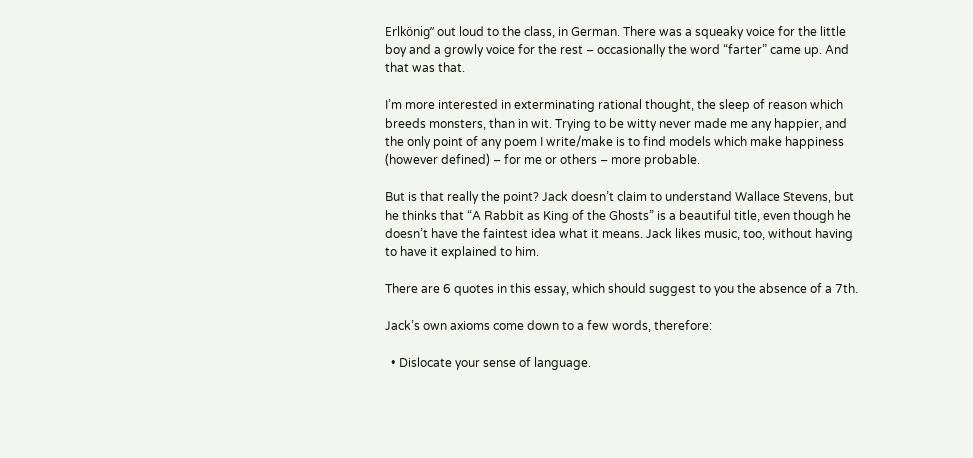Erlkönig” out loud to the class, in German. There was a squeaky voice for the little boy and a growly voice for the rest – occasionally the word “farter” came up. And that was that.

I’m more interested in exterminating rational thought, the sleep of reason which breeds monsters, than in wit. Trying to be witty never made me any happier, and the only point of any poem I write/make is to find models which make happiness (however defined) – for me or others – more probable.

But is that really the point? Jack doesn’t claim to understand Wallace Stevens, but he thinks that “A Rabbit as King of the Ghosts” is a beautiful title, even though he doesn’t have the faintest idea what it means. Jack likes music, too, without having to have it explained to him.

There are 6 quotes in this essay, which should suggest to you the absence of a 7th.

Jack’s own axioms come down to a few words, therefore:

  • Dislocate your sense of language.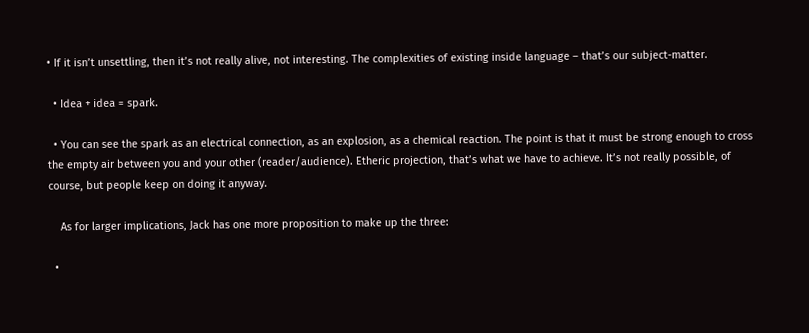• If it isn’t unsettling, then it’s not really alive, not interesting. The complexities of existing inside language – that’s our subject-matter.

  • Idea + idea = spark.

  • You can see the spark as an electrical connection, as an explosion, as a chemical reaction. The point is that it must be strong enough to cross the empty air between you and your other (reader/audience). Etheric projection, that’s what we have to achieve. It’s not really possible, of course, but people keep on doing it anyway.

    As for larger implications, Jack has one more proposition to make up the three:

  •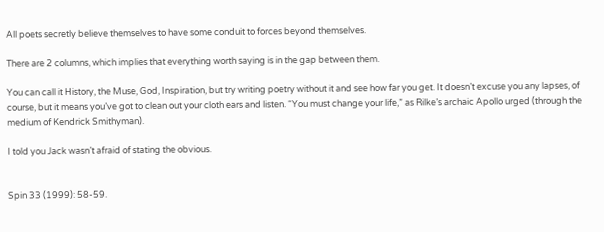All poets secretly believe themselves to have some conduit to forces beyond themselves.

There are 2 columns, which implies that everything worth saying is in the gap between them.

You can call it History, the Muse, God, Inspiration, but try writing poetry without it and see how far you get. It doesn’t excuse you any lapses, of course, but it means you’ve got to clean out your cloth ears and listen. “You must change your life,” as Rilke’s archaic Apollo urged (through the medium of Kendrick Smithyman).

I told you Jack wasn’t afraid of stating the obvious.


Spin 33 (1999): 58-59.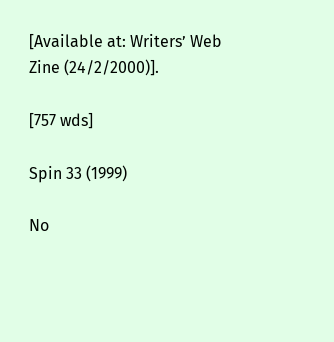[Available at: Writers’ Web Zine (24/2/2000)].

[757 wds]

Spin 33 (1999)

No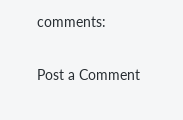comments:

Post a Comment